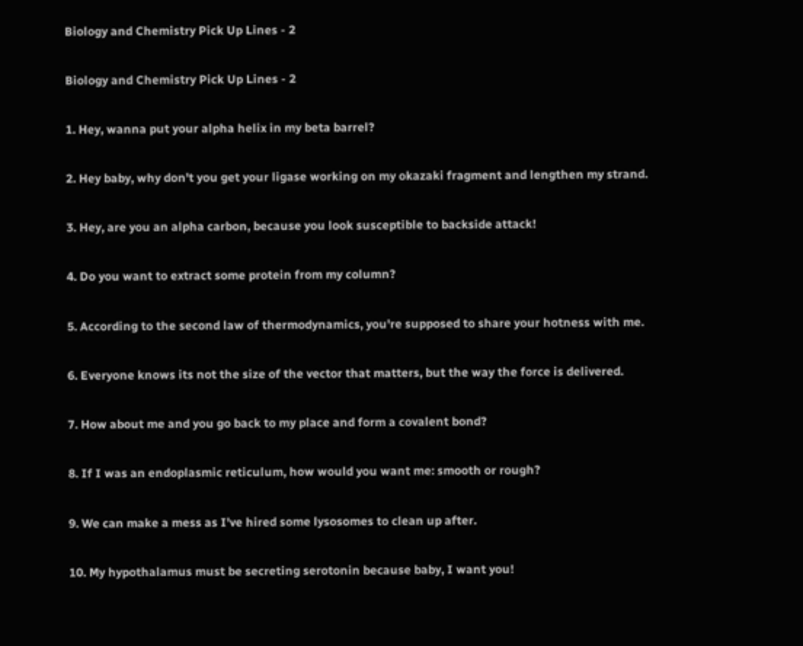Biology and Chemistry Pick Up Lines - 2

Biology and Chemistry Pick Up Lines - 2

1. Hey, wanna put your alpha helix in my beta barrel?

2. Hey baby, why don't you get your ligase working on my okazaki fragment and lengthen my strand.

3. Hey, are you an alpha carbon, because you look susceptible to backside attack!

4. Do you want to extract some protein from my column?

5. According to the second law of thermodynamics, you're supposed to share your hotness with me.

6. Everyone knows its not the size of the vector that matters, but the way the force is delivered.

7. How about me and you go back to my place and form a covalent bond?

8. If I was an endoplasmic reticulum, how would you want me: smooth or rough?

9. We can make a mess as I've hired some lysosomes to clean up after.

10. My hypothalamus must be secreting serotonin because baby, I want you!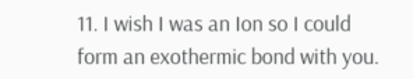11. I wish I was an Ion so I could form an exothermic bond with you.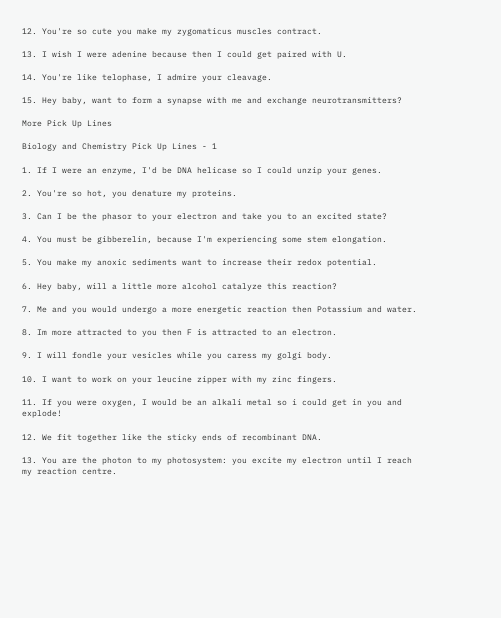12. You're so cute you make my zygomaticus muscles contract.

13. I wish I were adenine because then I could get paired with U.

14. You're like telophase, I admire your cleavage.

15. Hey baby, want to form a synapse with me and exchange neurotransmitters?

More Pick Up Lines

Biology and Chemistry Pick Up Lines - 1

1. If I were an enzyme, I'd be DNA helicase so I could unzip your genes.

2. You're so hot, you denature my proteins.

3. Can I be the phasor to your electron and take you to an excited state?

4. You must be gibberelin, because I'm experiencing some stem elongation.

5. You make my anoxic sediments want to increase their redox potential.

6. Hey baby, will a little more alcohol catalyze this reaction?

7. Me and you would undergo a more energetic reaction then Potassium and water.

8. Im more attracted to you then F is attracted to an electron.

9. I will fondle your vesicles while you caress my golgi body.

10. I want to work on your leucine zipper with my zinc fingers.

11. If you were oxygen, I would be an alkali metal so i could get in you and explode!

12. We fit together like the sticky ends of recombinant DNA.

13. You are the photon to my photosystem: you excite my electron until I reach my reaction centre.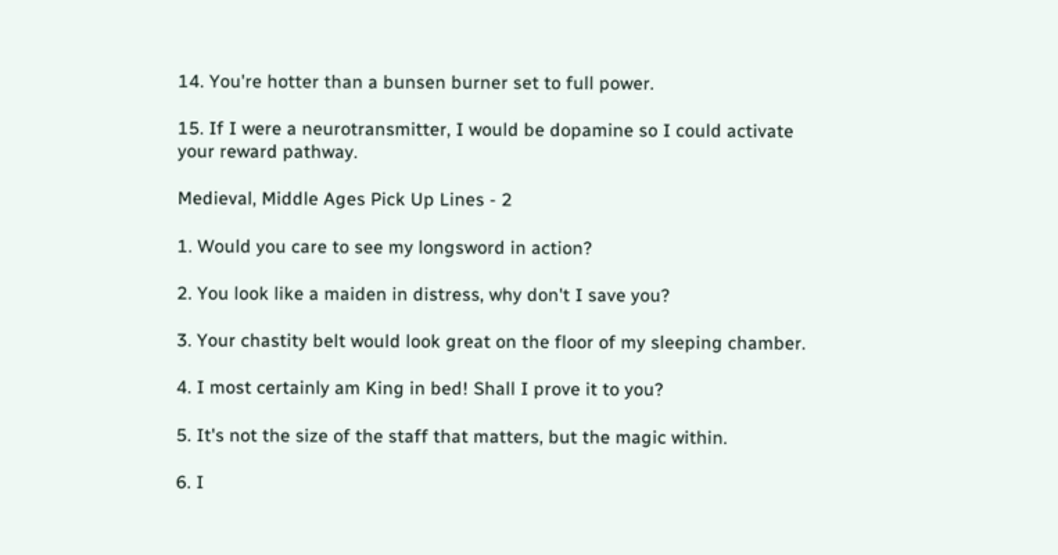14. You're hotter than a bunsen burner set to full power.

15. If I were a neurotransmitter, I would be dopamine so I could activate your reward pathway.

Medieval, Middle Ages Pick Up Lines - 2

1. Would you care to see my longsword in action?

2. You look like a maiden in distress, why don't I save you?

3. Your chastity belt would look great on the floor of my sleeping chamber.

4. I most certainly am King in bed! Shall I prove it to you?

5. It's not the size of the staff that matters, but the magic within.

6. I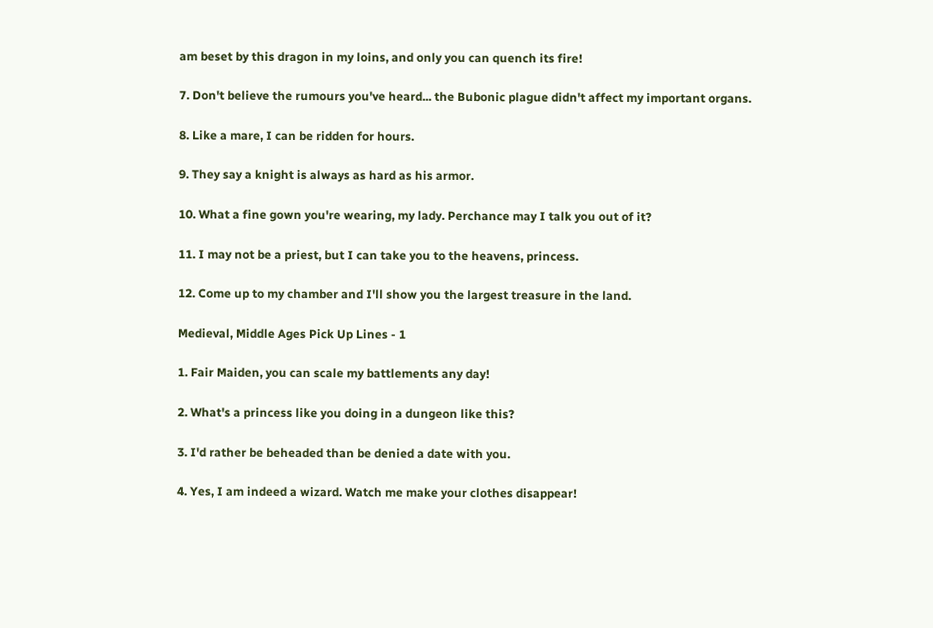am beset by this dragon in my loins, and only you can quench its fire!

7. Don't believe the rumours you've heard... the Bubonic plague didn't affect my important organs.

8. Like a mare, I can be ridden for hours.

9. They say a knight is always as hard as his armor.

10. What a fine gown you're wearing, my lady. Perchance may I talk you out of it?

11. I may not be a priest, but I can take you to the heavens, princess.

12. Come up to my chamber and I'll show you the largest treasure in the land.

Medieval, Middle Ages Pick Up Lines - 1

1. Fair Maiden, you can scale my battlements any day!

2. What's a princess like you doing in a dungeon like this?

3. I'd rather be beheaded than be denied a date with you.

4. Yes, I am indeed a wizard. Watch me make your clothes disappear!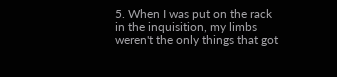5. When I was put on the rack in the inquisition, my limbs weren't the only things that got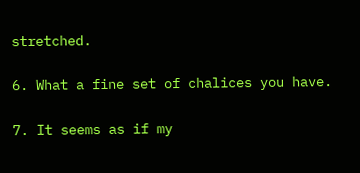stretched.

6. What a fine set of chalices you have.

7. It seems as if my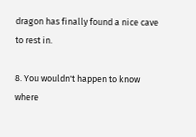dragon has finally found a nice cave to rest in.

8. You wouldn't happen to know where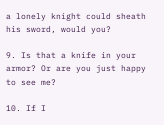a lonely knight could sheath his sword, would you?

9. Is that a knife in your armor? Or are you just happy to see me?

10. If I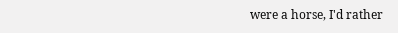were a horse, I'd rather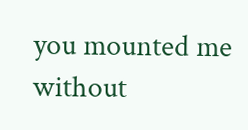you mounted me without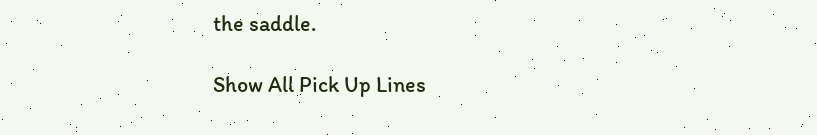the saddle.

Show All Pick Up Lines